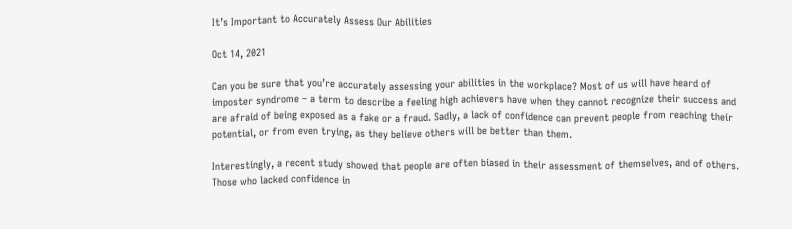It’s Important to Accurately Assess Our Abilities

Oct 14, 2021

Can you be sure that you’re accurately assessing your abilities in the workplace? Most of us will have heard of imposter syndrome – a term to describe a feeling high achievers have when they cannot recognize their success and are afraid of being exposed as a fake or a fraud. Sadly, a lack of confidence can prevent people from reaching their potential, or from even trying, as they believe others will be better than them.

Interestingly, a recent study showed that people are often biased in their assessment of themselves, and of others. Those who lacked confidence in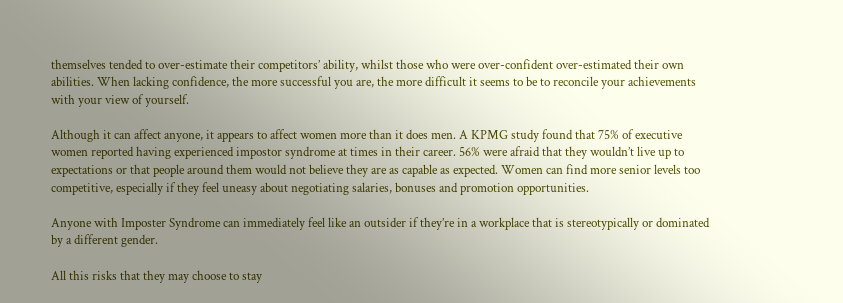themselves tended to over-estimate their competitors’ ability, whilst those who were over-confident over-estimated their own abilities. When lacking confidence, the more successful you are, the more difficult it seems to be to reconcile your achievements with your view of yourself.

Although it can affect anyone, it appears to affect women more than it does men. A KPMG study found that 75% of executive women reported having experienced impostor syndrome at times in their career. 56% were afraid that they wouldn’t live up to expectations or that people around them would not believe they are as capable as expected. Women can find more senior levels too competitive, especially if they feel uneasy about negotiating salaries, bonuses and promotion opportunities.

Anyone with Imposter Syndrome can immediately feel like an outsider if they’re in a workplace that is stereotypically or dominated by a different gender.

All this risks that they may choose to stay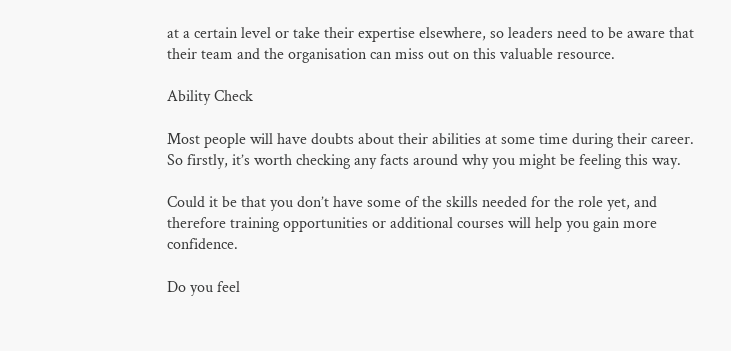at a certain level or take their expertise elsewhere, so leaders need to be aware that their team and the organisation can miss out on this valuable resource.

Ability Check

Most people will have doubts about their abilities at some time during their career. So firstly, it’s worth checking any facts around why you might be feeling this way.

Could it be that you don’t have some of the skills needed for the role yet, and therefore training opportunities or additional courses will help you gain more confidence.

Do you feel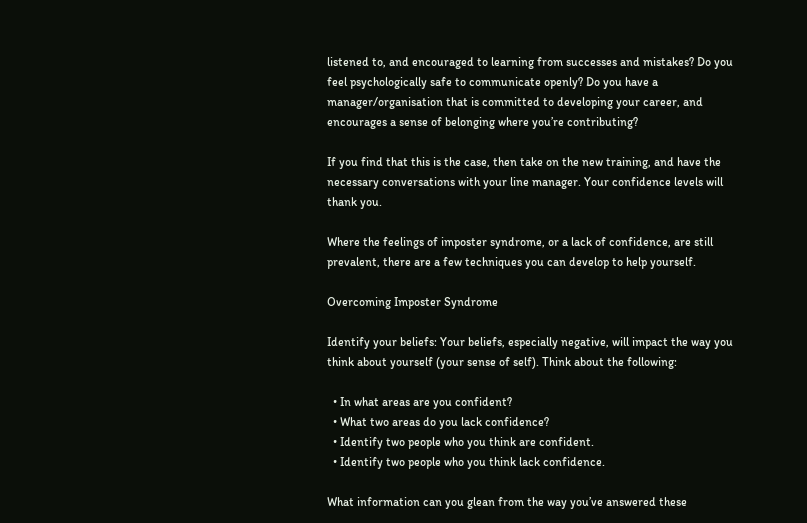listened to, and encouraged to learning from successes and mistakes? Do you feel psychologically safe to communicate openly? Do you have a manager/organisation that is committed to developing your career, and encourages a sense of belonging where you’re contributing?

If you find that this is the case, then take on the new training, and have the necessary conversations with your line manager. Your confidence levels will thank you.

Where the feelings of imposter syndrome, or a lack of confidence, are still prevalent, there are a few techniques you can develop to help yourself.

Overcoming Imposter Syndrome

Identify your beliefs: Your beliefs, especially negative, will impact the way you think about yourself (your sense of self). Think about the following:

  • In what areas are you confident?
  • What two areas do you lack confidence?
  • Identify two people who you think are confident.
  • Identify two people who you think lack confidence.

What information can you glean from the way you’ve answered these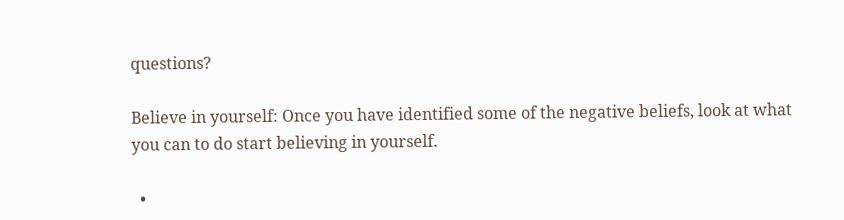questions?

Believe in yourself: Once you have identified some of the negative beliefs, look at what you can to do start believing in yourself.

  •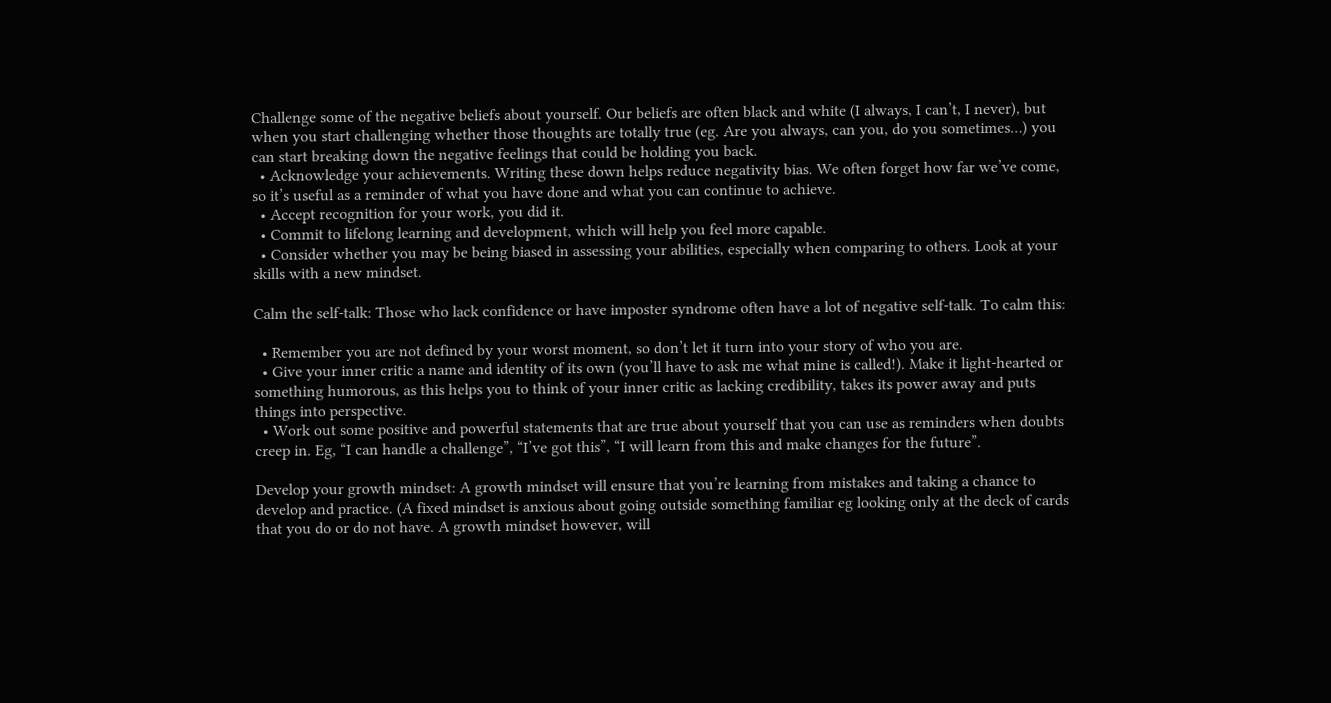Challenge some of the negative beliefs about yourself. Our beliefs are often black and white (I always, I can’t, I never), but when you start challenging whether those thoughts are totally true (eg. Are you always, can you, do you sometimes…) you can start breaking down the negative feelings that could be holding you back.
  • Acknowledge your achievements. Writing these down helps reduce negativity bias. We often forget how far we’ve come, so it’s useful as a reminder of what you have done and what you can continue to achieve.
  • Accept recognition for your work, you did it.
  • Commit to lifelong learning and development, which will help you feel more capable.
  • Consider whether you may be being biased in assessing your abilities, especially when comparing to others. Look at your skills with a new mindset.

Calm the self-talk: Those who lack confidence or have imposter syndrome often have a lot of negative self-talk. To calm this:

  • Remember you are not defined by your worst moment, so don’t let it turn into your story of who you are.
  • Give your inner critic a name and identity of its own (you’ll have to ask me what mine is called!). Make it light-hearted or something humorous, as this helps you to think of your inner critic as lacking credibility, takes its power away and puts things into perspective.
  • Work out some positive and powerful statements that are true about yourself that you can use as reminders when doubts creep in. Eg, “I can handle a challenge”, “I’ve got this”, “I will learn from this and make changes for the future”.

Develop your growth mindset: A growth mindset will ensure that you’re learning from mistakes and taking a chance to develop and practice. (A fixed mindset is anxious about going outside something familiar eg looking only at the deck of cards that you do or do not have. A growth mindset however, will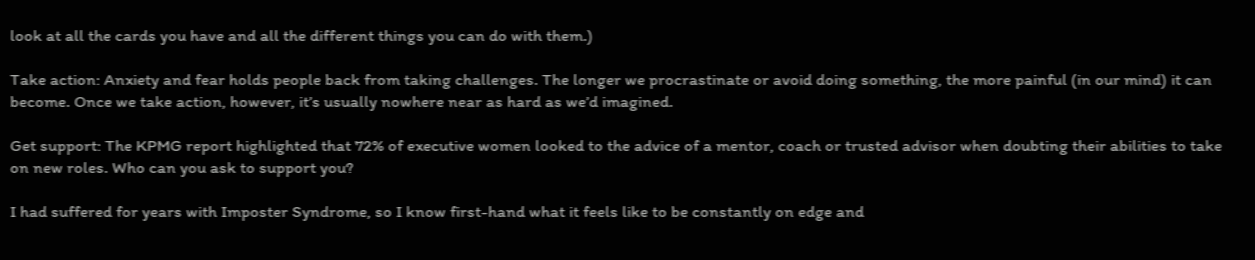look at all the cards you have and all the different things you can do with them.)

Take action: Anxiety and fear holds people back from taking challenges. The longer we procrastinate or avoid doing something, the more painful (in our mind) it can become. Once we take action, however, it’s usually nowhere near as hard as we’d imagined.

Get support: The KPMG report highlighted that 72% of executive women looked to the advice of a mentor, coach or trusted advisor when doubting their abilities to take on new roles. Who can you ask to support you?

I had suffered for years with Imposter Syndrome, so I know first-hand what it feels like to be constantly on edge and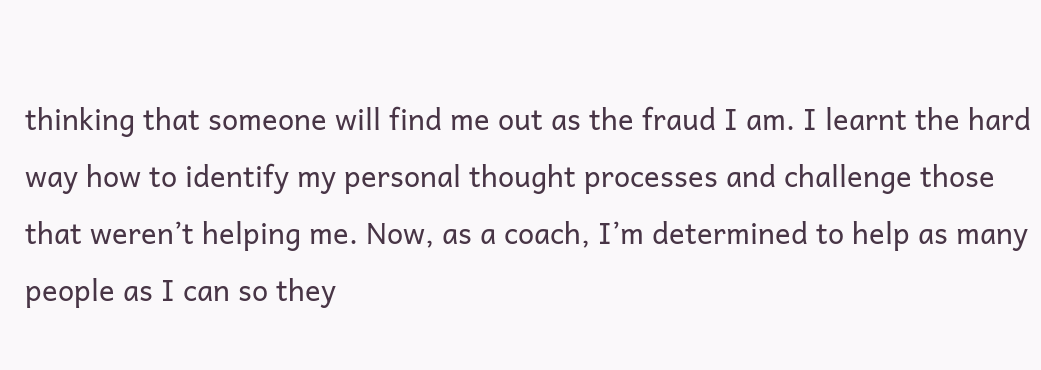thinking that someone will find me out as the fraud I am. I learnt the hard way how to identify my personal thought processes and challenge those that weren’t helping me. Now, as a coach, I’m determined to help as many people as I can so they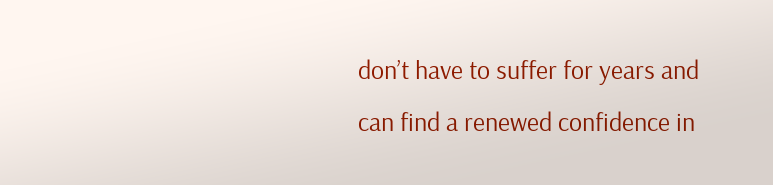don’t have to suffer for years and can find a renewed confidence in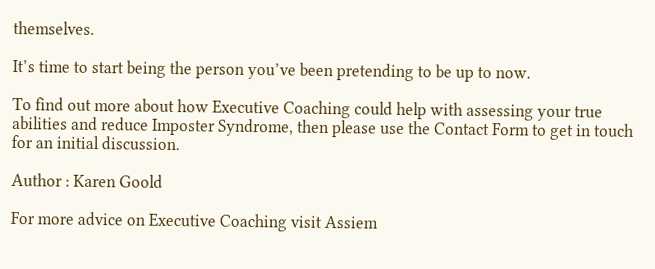themselves.

It’s time to start being the person you’ve been pretending to be up to now.

To find out more about how Executive Coaching could help with assessing your true abilities and reduce Imposter Syndrome, then please use the Contact Form to get in touch for an initial discussion.

Author : Karen Goold

For more advice on Executive Coaching visit Assiem